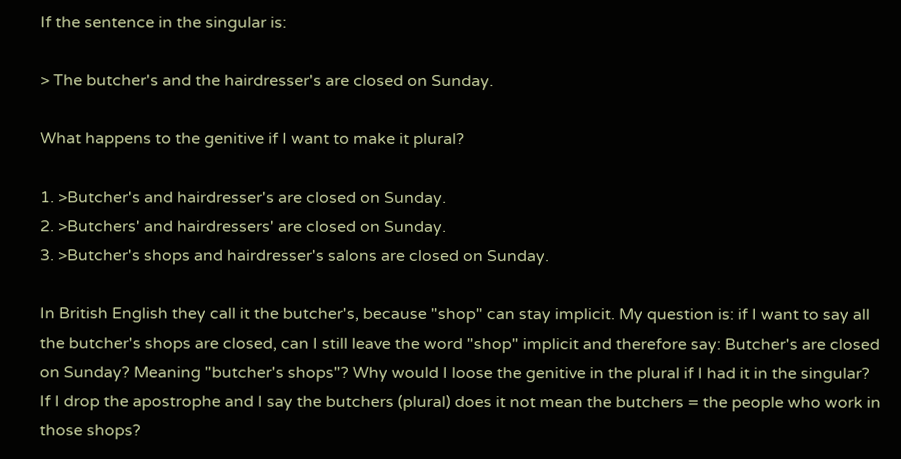If the sentence in the singular is:

> The butcher's and the hairdresser's are closed on Sunday.

What happens to the genitive if I want to make it plural?

1. >Butcher's and hairdresser's are closed on Sunday.
2. >Butchers' and hairdressers' are closed on Sunday.
3. >Butcher's shops and hairdresser's salons are closed on Sunday.

In British English they call it the butcher's, because "shop" can stay implicit. My question is: if I want to say all the butcher's shops are closed, can I still leave the word "shop" implicit and therefore say: Butcher's are closed on Sunday? Meaning "butcher's shops"? Why would I loose the genitive in the plural if I had it in the singular? If I drop the apostrophe and I say the butchers (plural) does it not mean the butchers = the people who work in those shops?